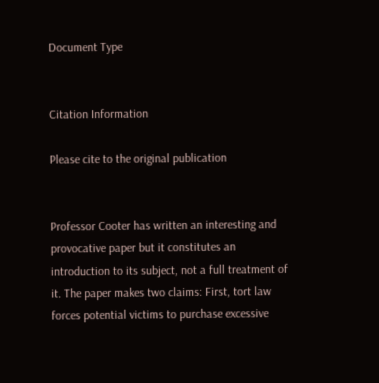Document Type


Citation Information

Please cite to the original publication


Professor Cooter has written an interesting and provocative paper but it constitutes an introduction to its subject, not a full treatment of it. The paper makes two claims: First, tort law forces potential victims to purchase excessive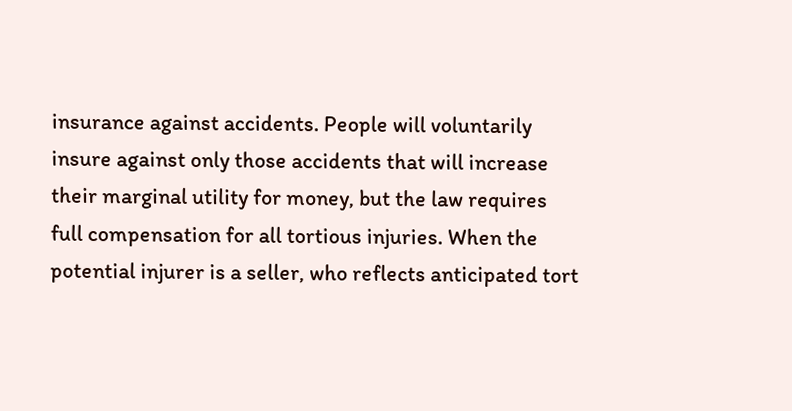insurance against accidents. People will voluntarily insure against only those accidents that will increase their marginal utility for money, but the law requires full compensation for all tortious injuries. When the potential injurer is a seller, who reflects anticipated tort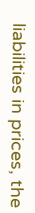liabilities in prices, the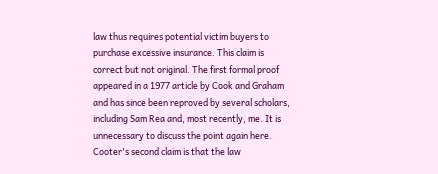law thus requires potential victim buyers to purchase excessive insurance. This claim is correct but not original. The first formal proof appeared in a 1977 article by Cook and Graham and has since been reproved by several scholars, including Sam Rea and, most recently, me. It is unnecessary to discuss the point again here. Cooter's second claim is that the law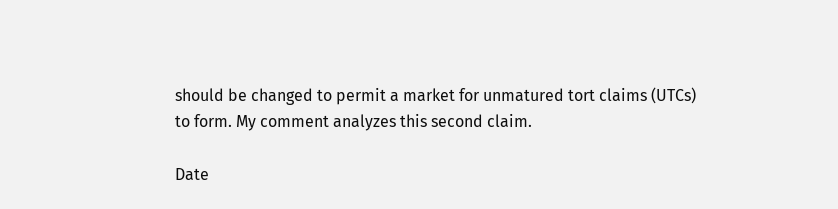should be changed to permit a market for unmatured tort claims (UTCs) to form. My comment analyzes this second claim.

Date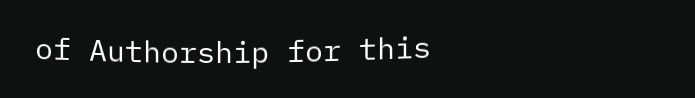of Authorship for this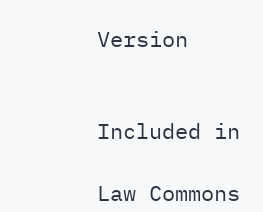Version


Included in

Law Commons